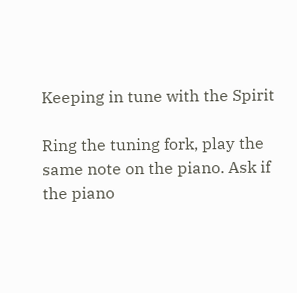Keeping in tune with the Spirit

Ring the tuning fork, play the same note on the piano. Ask if the piano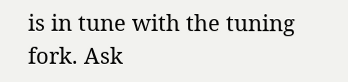is in tune with the tuning fork. Ask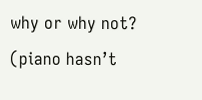why or why not? (piano hasn’t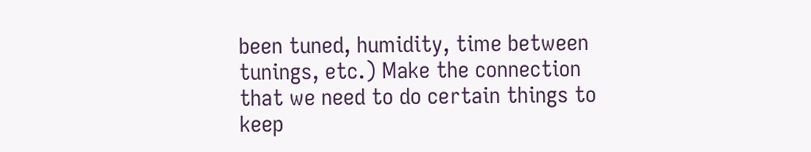been tuned, humidity, time between tunings, etc.) Make the connection that we need to do certain things to keep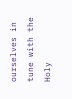ourselves in tune with the Holy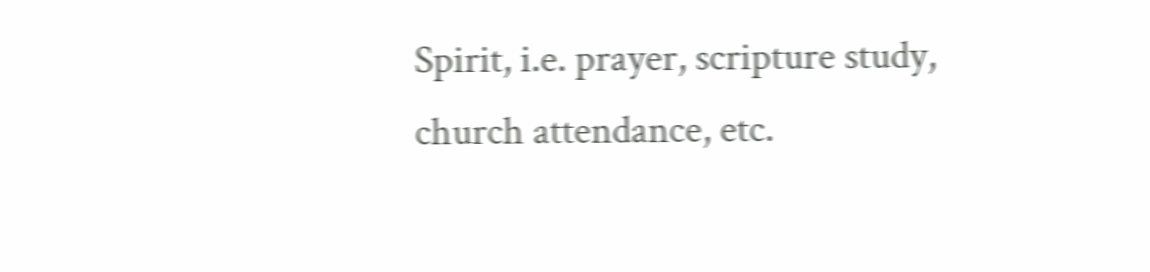Spirit, i.e. prayer, scripture study, church attendance, etc.